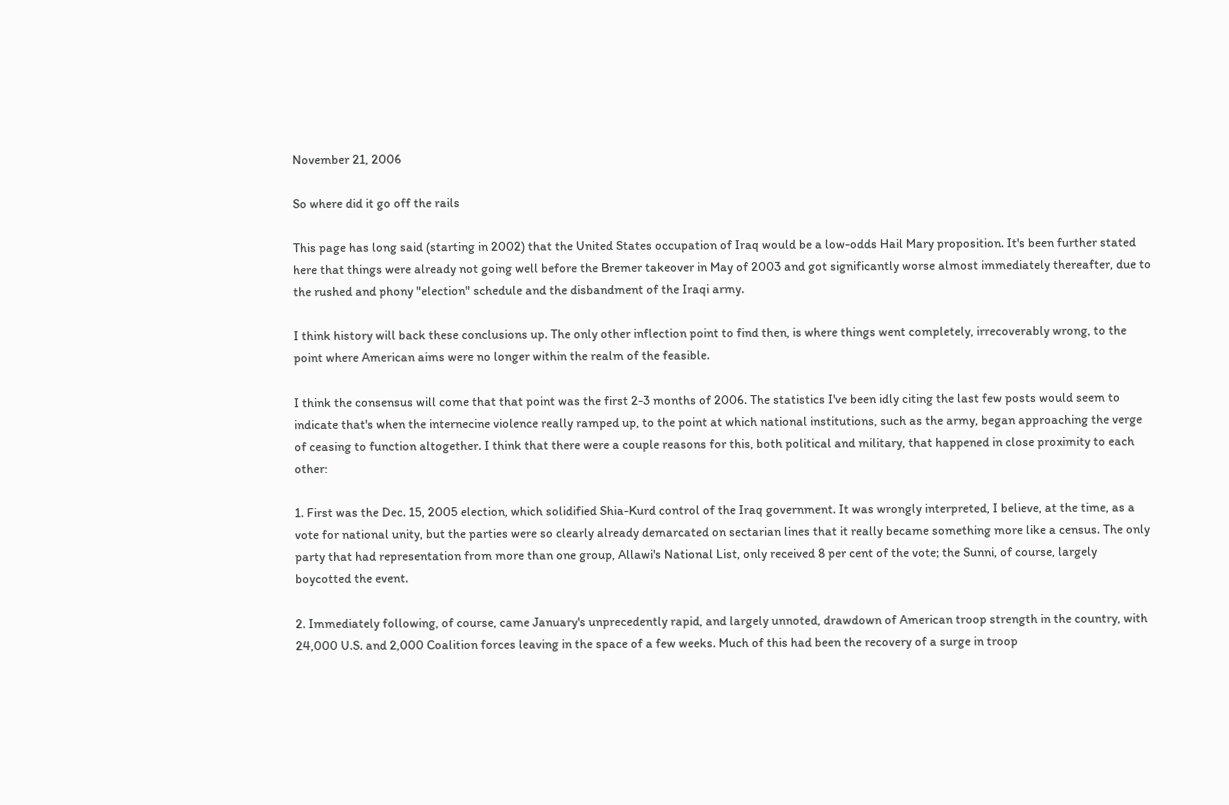November 21, 2006

So where did it go off the rails

This page has long said (starting in 2002) that the United States occupation of Iraq would be a low-odds Hail Mary proposition. It's been further stated here that things were already not going well before the Bremer takeover in May of 2003 and got significantly worse almost immediately thereafter, due to the rushed and phony "election" schedule and the disbandment of the Iraqi army.

I think history will back these conclusions up. The only other inflection point to find then, is where things went completely, irrecoverably wrong, to the point where American aims were no longer within the realm of the feasible.

I think the consensus will come that that point was the first 2-3 months of 2006. The statistics I've been idly citing the last few posts would seem to indicate that's when the internecine violence really ramped up, to the point at which national institutions, such as the army, began approaching the verge of ceasing to function altogether. I think that there were a couple reasons for this, both political and military, that happened in close proximity to each other:

1. First was the Dec. 15, 2005 election, which solidified Shia-Kurd control of the Iraq government. It was wrongly interpreted, I believe, at the time, as a vote for national unity, but the parties were so clearly already demarcated on sectarian lines that it really became something more like a census. The only party that had representation from more than one group, Allawi's National List, only received 8 per cent of the vote; the Sunni, of course, largely boycotted the event.

2. Immediately following, of course, came January's unprecedently rapid, and largely unnoted, drawdown of American troop strength in the country, with 24,000 U.S. and 2,000 Coalition forces leaving in the space of a few weeks. Much of this had been the recovery of a surge in troop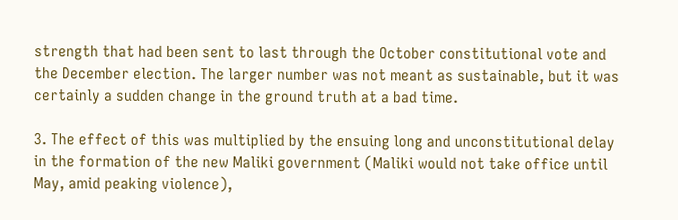strength that had been sent to last through the October constitutional vote and the December election. The larger number was not meant as sustainable, but it was certainly a sudden change in the ground truth at a bad time.

3. The effect of this was multiplied by the ensuing long and unconstitutional delay in the formation of the new Maliki government (Maliki would not take office until May, amid peaking violence),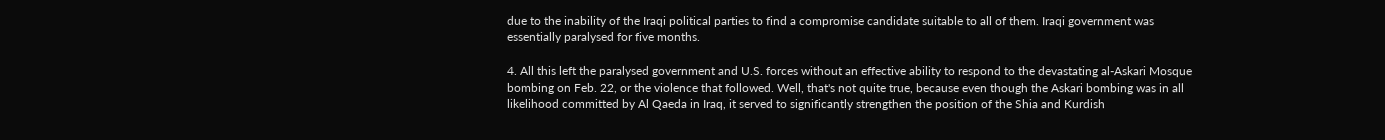due to the inability of the Iraqi political parties to find a compromise candidate suitable to all of them. Iraqi government was essentially paralysed for five months.

4. All this left the paralysed government and U.S. forces without an effective ability to respond to the devastating al-Askari Mosque bombing on Feb. 22, or the violence that followed. Well, that's not quite true, because even though the Askari bombing was in all likelihood committed by Al Qaeda in Iraq, it served to significantly strengthen the position of the Shia and Kurdish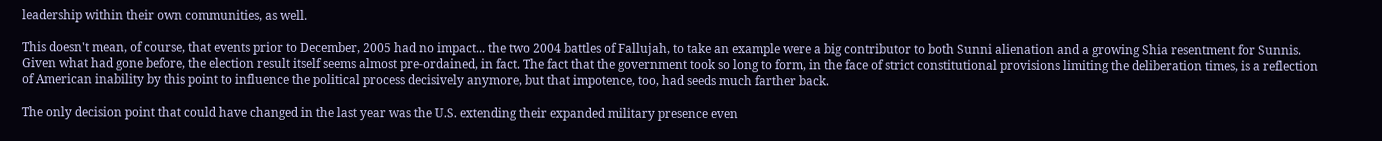leadership within their own communities, as well.

This doesn't mean, of course, that events prior to December, 2005 had no impact... the two 2004 battles of Fallujah, to take an example were a big contributor to both Sunni alienation and a growing Shia resentment for Sunnis. Given what had gone before, the election result itself seems almost pre-ordained, in fact. The fact that the government took so long to form, in the face of strict constitutional provisions limiting the deliberation times, is a reflection of American inability by this point to influence the political process decisively anymore, but that impotence, too, had seeds much farther back.

The only decision point that could have changed in the last year was the U.S. extending their expanded military presence even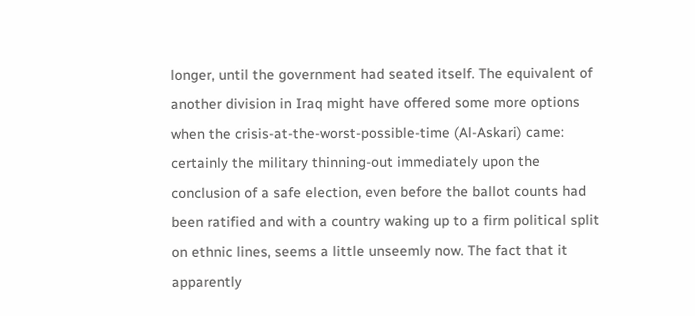longer, until the government had seated itself. The equivalent of another division in Iraq might have offered some more options when the crisis-at-the-worst-possible-time (Al-Askari) came: certainly the military thinning-out immediately upon the conclusion of a safe election, even before the ballot counts had been ratified and with a country waking up to a firm political split on ethnic lines, seems a little unseemly now. The fact that it apparently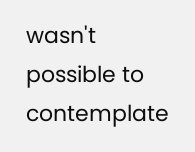wasn't possible to contemplate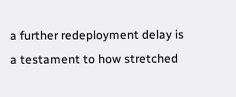a further redeployment delay is a testament to how stretched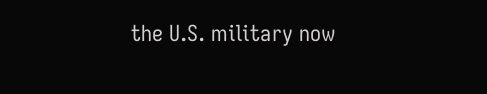the U.S. military now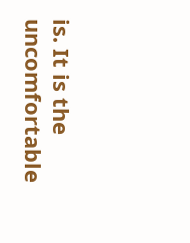is. It is the uncomfortable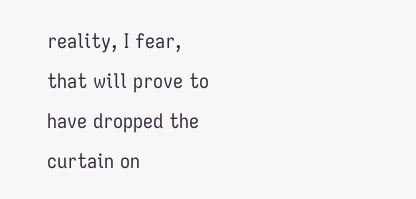reality, I fear, that will prove to have dropped the curtain on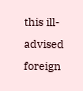this ill-advised foreign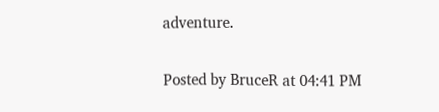adventure.

Posted by BruceR at 04:41 PM